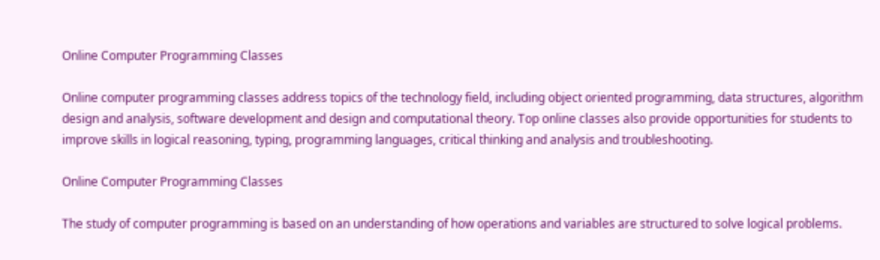Online Computer Programming Classes

Online computer programming classes address topics of the technology field, including object oriented programming, data structures, algorithm design and analysis, software development and design and computational theory. Top online classes also provide opportunities for students to improve skills in logical reasoning, typing, programming languages, critical thinking and analysis and troubleshooting.

Online Computer Programming Classes

The study of computer programming is based on an understanding of how operations and variables are structured to solve logical problems.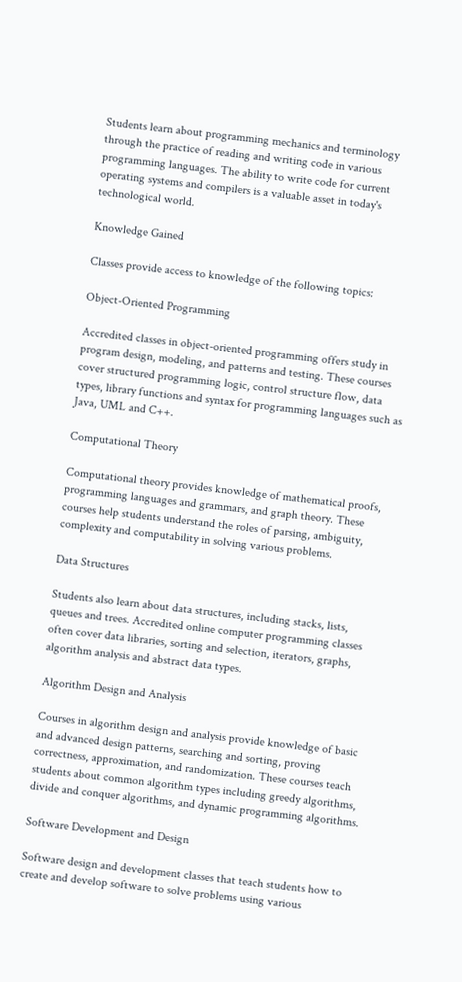Students learn about programming mechanics and terminology through the practice of reading and writing code in various programming languages. The ability to write code for current operating systems and compilers is a valuable asset in today's technological world.

Knowledge Gained

Classes provide access to knowledge of the following topics:

Object-Oriented Programming

Accredited classes in object-oriented programming offers study in program design, modeling, and patterns and testing. These courses cover structured programming logic, control structure flow, data types, library functions and syntax for programming languages such as Java, UML and C++.

Computational Theory

Computational theory provides knowledge of mathematical proofs, programming languages and grammars, and graph theory. These courses help students understand the roles of parsing, ambiguity, complexity and computability in solving various problems.

Data Structures

Students also learn about data structures, including stacks, lists, queues and trees. Accredited online computer programming classes often cover data libraries, sorting and selection, iterators, graphs, algorithm analysis and abstract data types.

Algorithm Design and Analysis

Courses in algorithm design and analysis provide knowledge of basic and advanced design patterns, searching and sorting, proving correctness, approximation, and randomization. These courses teach students about common algorithm types including greedy algorithms, divide and conquer algorithms, and dynamic programming algorithms.

Software Development and Design

Software design and development classes that teach students how to create and develop software to solve problems using various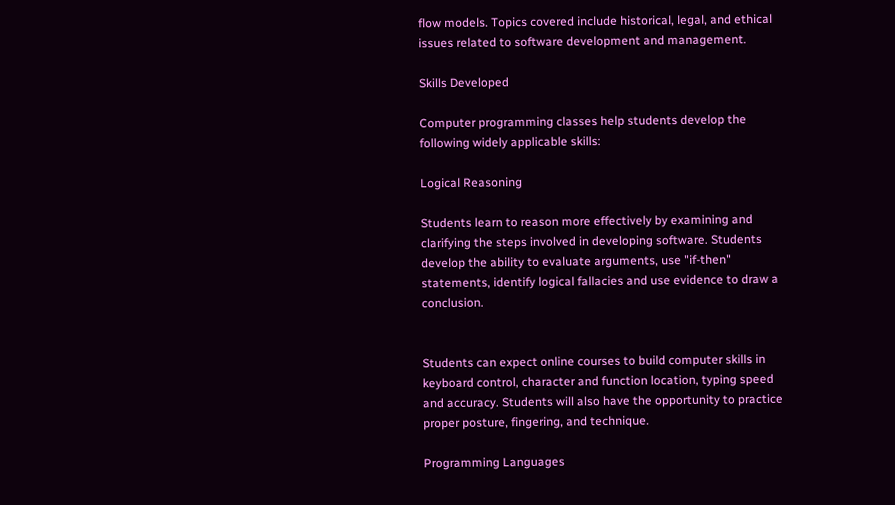flow models. Topics covered include historical, legal, and ethical issues related to software development and management.

Skills Developed

Computer programming classes help students develop the following widely applicable skills:

Logical Reasoning

Students learn to reason more effectively by examining and clarifying the steps involved in developing software. Students develop the ability to evaluate arguments, use "if-then" statements, identify logical fallacies and use evidence to draw a conclusion.


Students can expect online courses to build computer skills in keyboard control, character and function location, typing speed and accuracy. Students will also have the opportunity to practice proper posture, fingering, and technique.

Programming Languages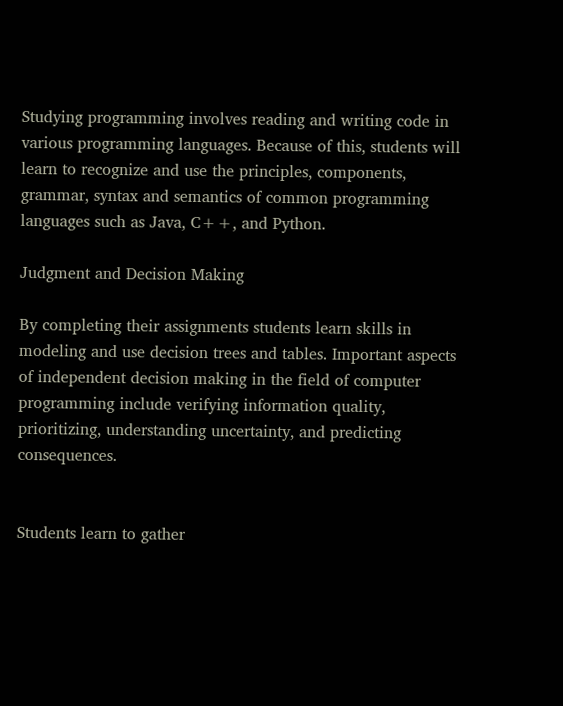Studying programming involves reading and writing code in various programming languages. Because of this, students will learn to recognize and use the principles, components, grammar, syntax and semantics of common programming languages such as Java, C++, and Python.

Judgment and Decision Making

By completing their assignments students learn skills in modeling and use decision trees and tables. Important aspects of independent decision making in the field of computer programming include verifying information quality, prioritizing, understanding uncertainty, and predicting consequences.


Students learn to gather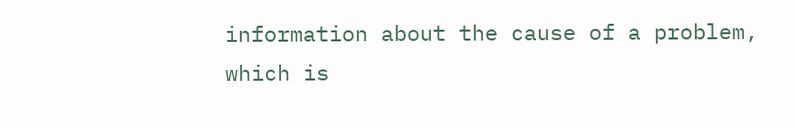information about the cause of a problem, which is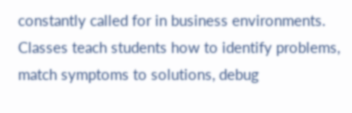constantly called for in business environments. Classes teach students how to identify problems, match symptoms to solutions, debug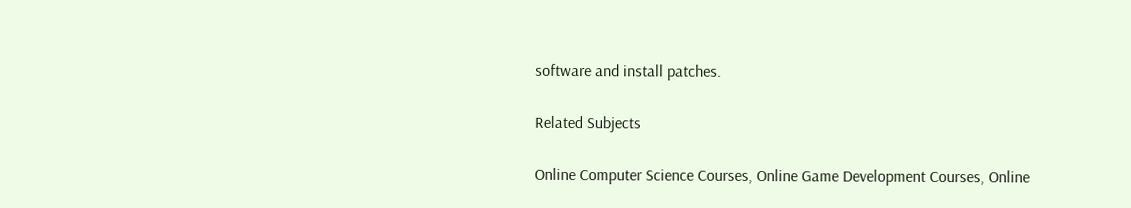software and install patches.

Related Subjects

Online Computer Science Courses, Online Game Development Courses, Online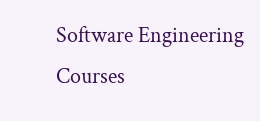Software Engineering Courses